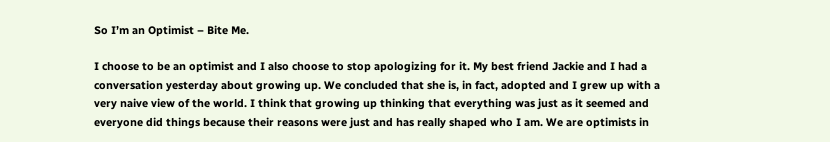So I’m an Optimist – Bite Me.

I choose to be an optimist and I also choose to stop apologizing for it. My best friend Jackie and I had a conversation yesterday about growing up. We concluded that she is, in fact, adopted and I grew up with a very naive view of the world. I think that growing up thinking that everything was just as it seemed and everyone did things because their reasons were just and has really shaped who I am. We are optimists in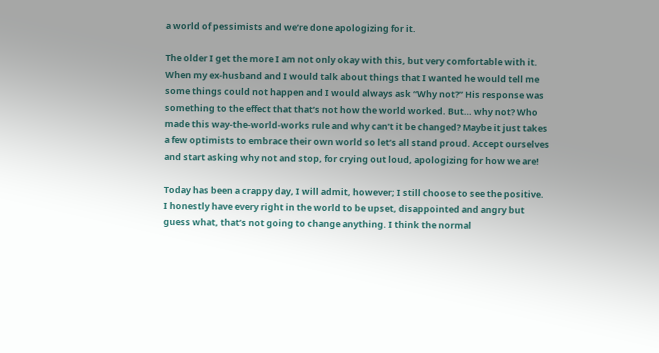a world of pessimists and we’re done apologizing for it.

The older I get the more I am not only okay with this, but very comfortable with it. When my ex-husband and I would talk about things that I wanted he would tell me some things could not happen and I would always ask “Why not?” His response was something to the effect that that’s not how the world worked. But… why not? Who made this way-the-world-works rule and why can’t it be changed? Maybe it just takes a few optimists to embrace their own world so let’s all stand proud. Accept ourselves and start asking why not and stop, for crying out loud, apologizing for how we are!

Today has been a crappy day, I will admit, however; I still choose to see the positive. I honestly have every right in the world to be upset, disappointed and angry but guess what, that’s not going to change anything. I think the normal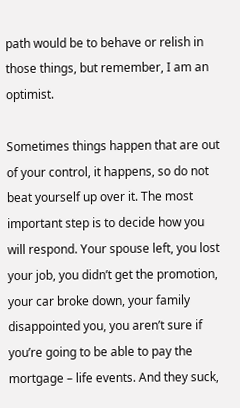path would be to behave or relish in those things, but remember, I am an optimist.

Sometimes things happen that are out of your control, it happens, so do not beat yourself up over it. The most important step is to decide how you will respond. Your spouse left, you lost your job, you didn’t get the promotion, your car broke down, your family disappointed you, you aren’t sure if you’re going to be able to pay the mortgage – life events. And they suck,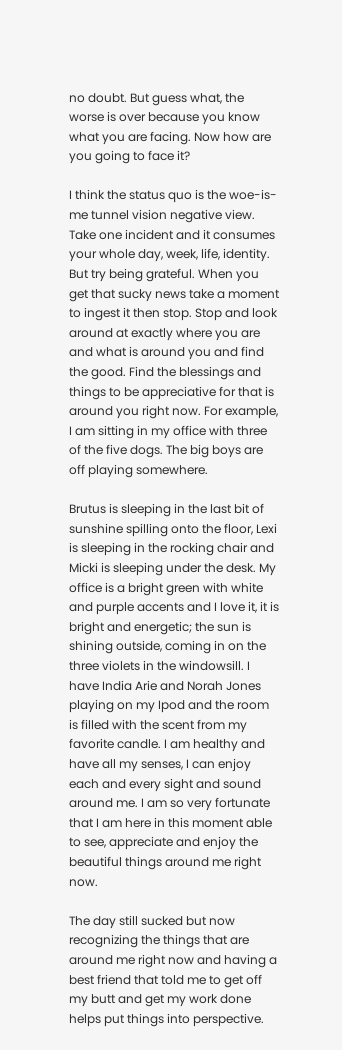no doubt. But guess what, the worse is over because you know what you are facing. Now how are you going to face it?

I think the status quo is the woe-is-me tunnel vision negative view. Take one incident and it consumes your whole day, week, life, identity. But try being grateful. When you get that sucky news take a moment to ingest it then stop. Stop and look around at exactly where you are and what is around you and find the good. Find the blessings and things to be appreciative for that is around you right now. For example, I am sitting in my office with three of the five dogs. The big boys are off playing somewhere.

Brutus is sleeping in the last bit of sunshine spilling onto the floor, Lexi is sleeping in the rocking chair and Micki is sleeping under the desk. My office is a bright green with white and purple accents and I love it, it is bright and energetic; the sun is shining outside, coming in on the three violets in the windowsill. I have India Arie and Norah Jones playing on my Ipod and the room is filled with the scent from my favorite candle. I am healthy and have all my senses, I can enjoy each and every sight and sound around me. I am so very fortunate that I am here in this moment able to see, appreciate and enjoy the beautiful things around me right now.

The day still sucked but now recognizing the things that are around me right now and having a best friend that told me to get off my butt and get my work done helps put things into perspective.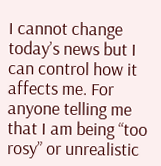I cannot change today’s news but I can control how it affects me. For anyone telling me that I am being “too rosy” or unrealistic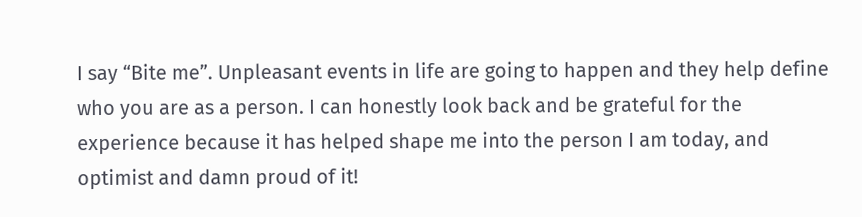I say “Bite me”. Unpleasant events in life are going to happen and they help define who you are as a person. I can honestly look back and be grateful for the experience because it has helped shape me into the person I am today, and optimist and damn proud of it!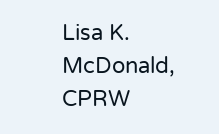Lisa K. McDonald, CPRW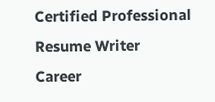Certified Professional Resume Writer
Career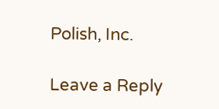Polish, Inc.

Leave a Reply